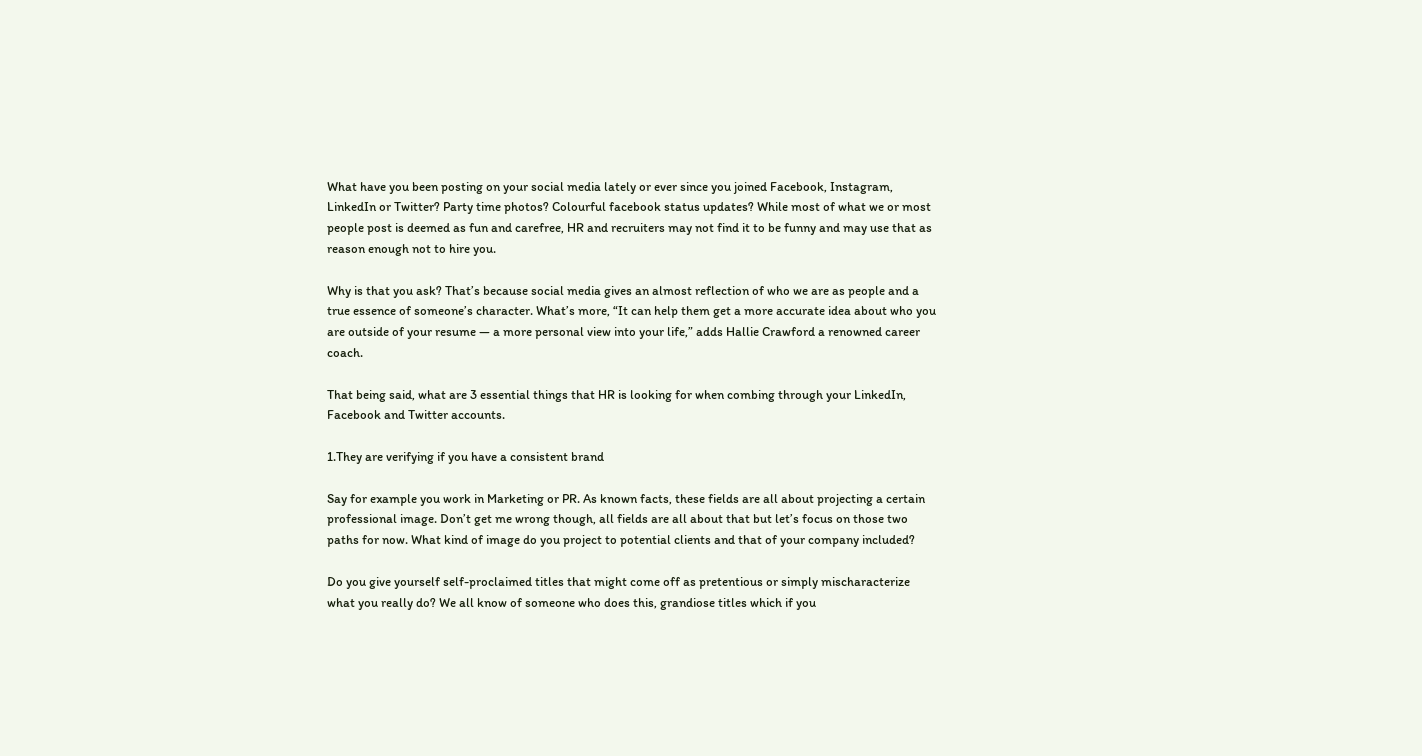What have you been posting on your social media lately or ever since you joined Facebook, Instagram, LinkedIn or Twitter? Party time photos? Colourful facebook status updates? While most of what we or most people post is deemed as fun and carefree, HR and recruiters may not find it to be funny and may use that as reason enough not to hire you.

Why is that you ask? That’s because social media gives an almost reflection of who we are as people and a true essence of someone’s character. What’s more, “It can help them get a more accurate idea about who you are outside of your resume — a more personal view into your life,” adds Hallie Crawford a renowned career coach.

That being said, what are 3 essential things that HR is looking for when combing through your LinkedIn, Facebook and Twitter accounts.

1.They are verifying if you have a consistent brand

Say for example you work in Marketing or PR. As known facts, these fields are all about projecting a certain professional image. Don’t get me wrong though, all fields are all about that but let’s focus on those two paths for now. What kind of image do you project to potential clients and that of your company included?

Do you give yourself self-proclaimed titles that might come off as pretentious or simply mischaracterize what you really do? We all know of someone who does this, grandiose titles which if you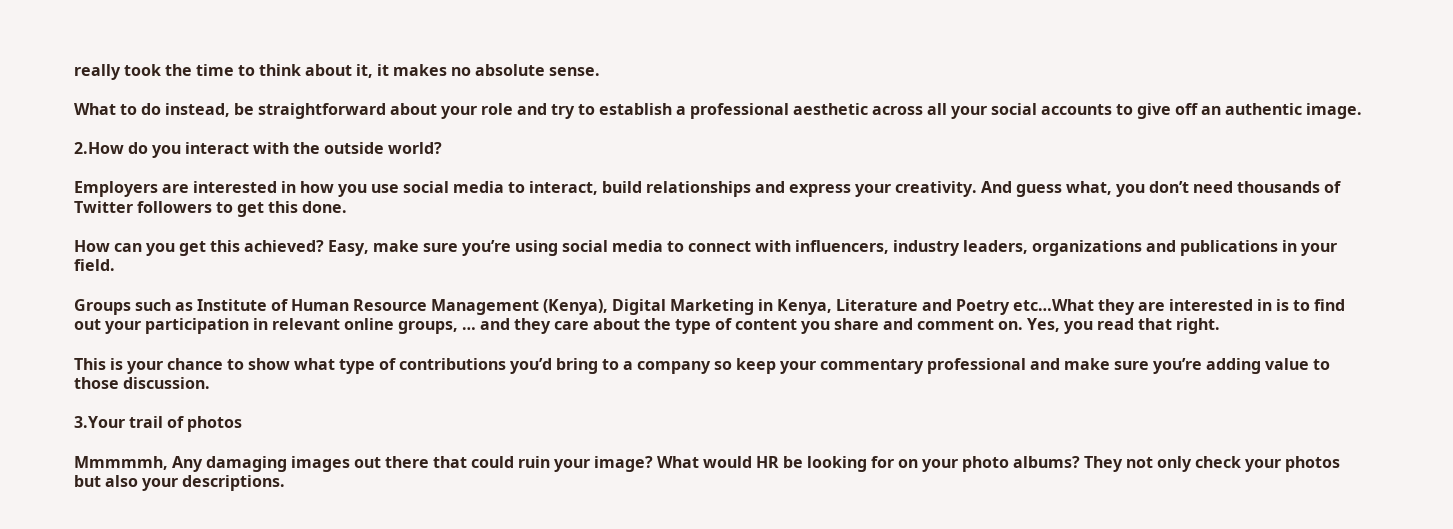really took the time to think about it, it makes no absolute sense.

What to do instead, be straightforward about your role and try to establish a professional aesthetic across all your social accounts to give off an authentic image.

2.How do you interact with the outside world?

Employers are interested in how you use social media to interact, build relationships and express your creativity. And guess what, you don’t need thousands of Twitter followers to get this done.

How can you get this achieved? Easy, make sure you’re using social media to connect with influencers, industry leaders, organizations and publications in your field.

Groups such as Institute of Human Resource Management (Kenya), Digital Marketing in Kenya, Literature and Poetry etc…What they are interested in is to find out your participation in relevant online groups, … and they care about the type of content you share and comment on. Yes, you read that right.

This is your chance to show what type of contributions you’d bring to a company so keep your commentary professional and make sure you’re adding value to those discussion.

3.Your trail of photos

Mmmmmh, Any damaging images out there that could ruin your image? What would HR be looking for on your photo albums? They not only check your photos but also your descriptions.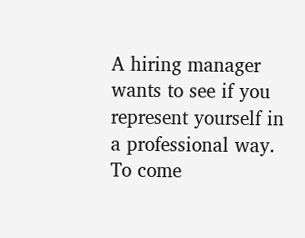A hiring manager wants to see if you represent yourself in a professional way. To come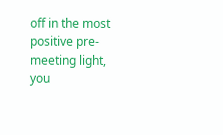off in the most positive pre-meeting light, you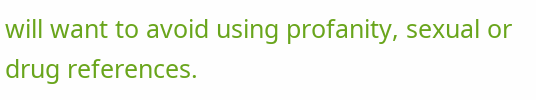will want to avoid using profanity, sexual or drug references.